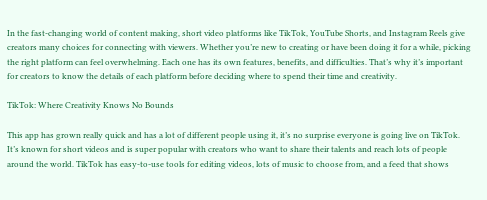In the fast-changing world of content making, short video platforms like TikTok, YouTube Shorts, and Instagram Reels give creators many choices for connecting with viewers. Whether you’re new to creating or have been doing it for a while, picking the right platform can feel overwhelming. Each one has its own features, benefits, and difficulties. That’s why it’s important for creators to know the details of each platform before deciding where to spend their time and creativity.

TikTok: Where Creativity Knows No Bounds

This app has grown really quick and has a lot of different people using it, it’s no surprise everyone is going live on TikTok. It’s known for short videos and is super popular with creators who want to share their talents and reach lots of people around the world. TikTok has easy-to-use tools for editing videos, lots of music to choose from, and a feed that shows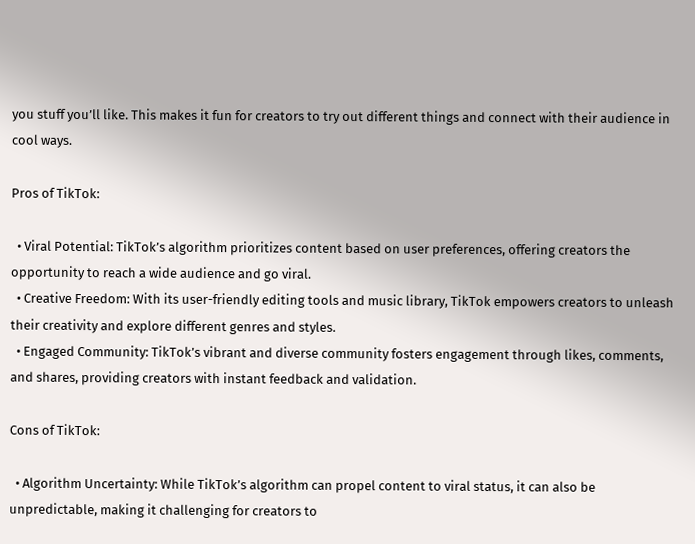you stuff you’ll like. This makes it fun for creators to try out different things and connect with their audience in cool ways.

Pros of TikTok:

  • Viral Potential: TikTok’s algorithm prioritizes content based on user preferences, offering creators the opportunity to reach a wide audience and go viral.
  • Creative Freedom: With its user-friendly editing tools and music library, TikTok empowers creators to unleash their creativity and explore different genres and styles.
  • Engaged Community: TikTok’s vibrant and diverse community fosters engagement through likes, comments, and shares, providing creators with instant feedback and validation.

Cons of TikTok:

  • Algorithm Uncertainty: While TikTok’s algorithm can propel content to viral status, it can also be unpredictable, making it challenging for creators to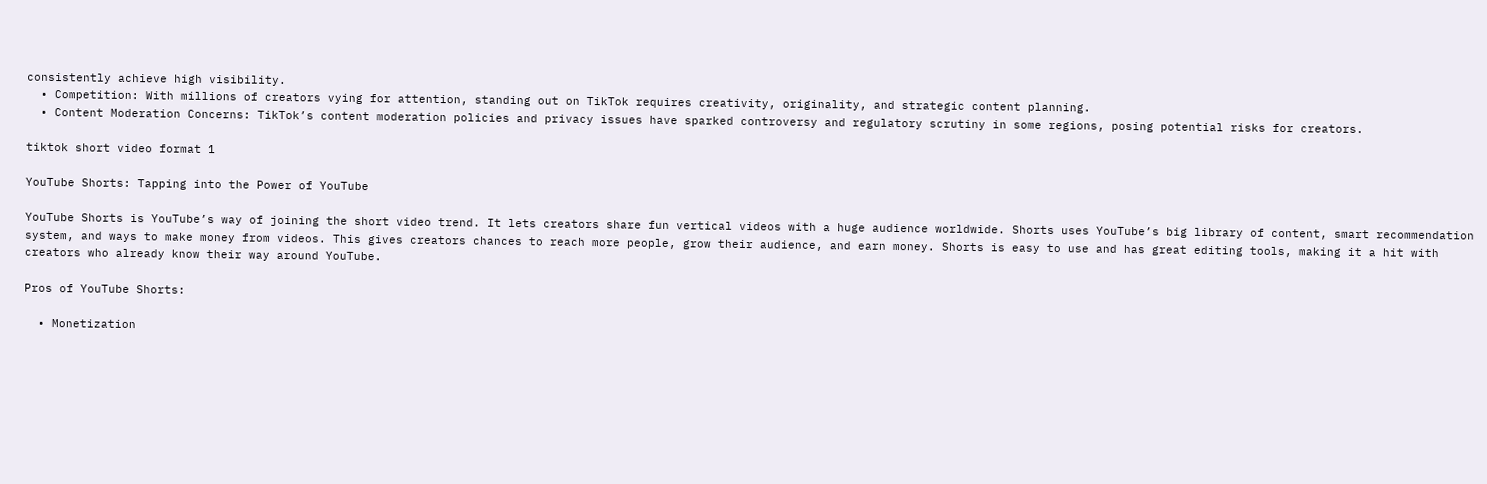consistently achieve high visibility.
  • Competition: With millions of creators vying for attention, standing out on TikTok requires creativity, originality, and strategic content planning.
  • Content Moderation Concerns: TikTok’s content moderation policies and privacy issues have sparked controversy and regulatory scrutiny in some regions, posing potential risks for creators.

tiktok short video format 1

YouTube Shorts: Tapping into the Power of YouTube

YouTube Shorts is YouTube’s way of joining the short video trend. It lets creators share fun vertical videos with a huge audience worldwide. Shorts uses YouTube’s big library of content, smart recommendation system, and ways to make money from videos. This gives creators chances to reach more people, grow their audience, and earn money. Shorts is easy to use and has great editing tools, making it a hit with creators who already know their way around YouTube.

Pros of YouTube Shorts:

  • Monetization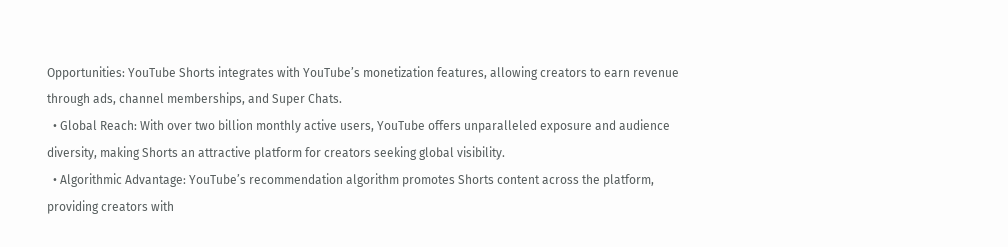Opportunities: YouTube Shorts integrates with YouTube’s monetization features, allowing creators to earn revenue through ads, channel memberships, and Super Chats.
  • Global Reach: With over two billion monthly active users, YouTube offers unparalleled exposure and audience diversity, making Shorts an attractive platform for creators seeking global visibility.
  • Algorithmic Advantage: YouTube’s recommendation algorithm promotes Shorts content across the platform, providing creators with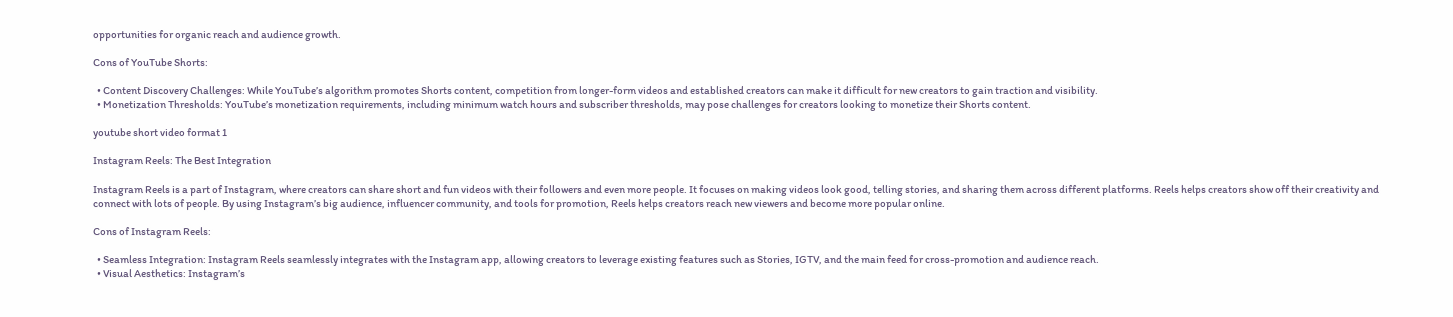opportunities for organic reach and audience growth.

Cons of YouTube Shorts:

  • Content Discovery Challenges: While YouTube’s algorithm promotes Shorts content, competition from longer-form videos and established creators can make it difficult for new creators to gain traction and visibility.
  • Monetization Thresholds: YouTube’s monetization requirements, including minimum watch hours and subscriber thresholds, may pose challenges for creators looking to monetize their Shorts content.

youtube short video format 1

Instagram Reels: The Best Integration

Instagram Reels is a part of Instagram, where creators can share short and fun videos with their followers and even more people. It focuses on making videos look good, telling stories, and sharing them across different platforms. Reels helps creators show off their creativity and connect with lots of people. By using Instagram’s big audience, influencer community, and tools for promotion, Reels helps creators reach new viewers and become more popular online.

Cons of Instagram Reels:

  • Seamless Integration: Instagram Reels seamlessly integrates with the Instagram app, allowing creators to leverage existing features such as Stories, IGTV, and the main feed for cross-promotion and audience reach.
  • Visual Aesthetics: Instagram’s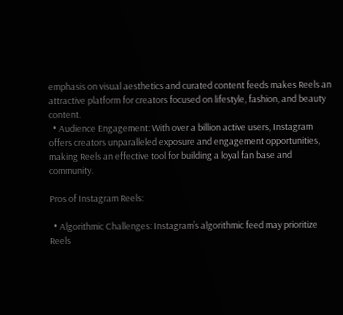emphasis on visual aesthetics and curated content feeds makes Reels an attractive platform for creators focused on lifestyle, fashion, and beauty content.
  • Audience Engagement: With over a billion active users, Instagram offers creators unparalleled exposure and engagement opportunities, making Reels an effective tool for building a loyal fan base and community.

Pros of Instagram Reels:

  • Algorithmic Challenges: Instagram’s algorithmic feed may prioritize Reels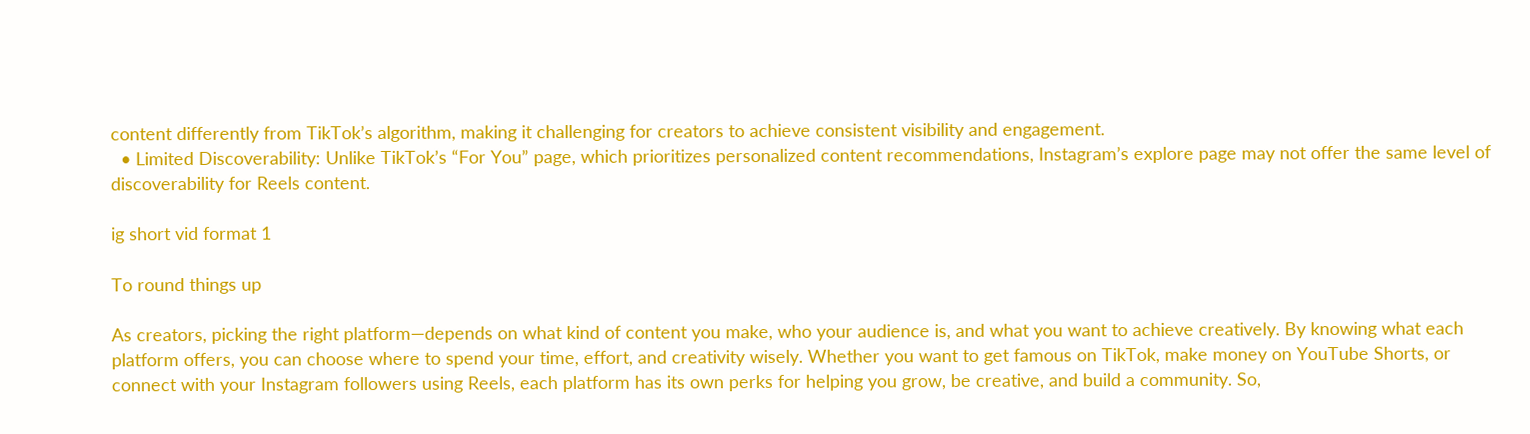content differently from TikTok’s algorithm, making it challenging for creators to achieve consistent visibility and engagement.
  • Limited Discoverability: Unlike TikTok’s “For You” page, which prioritizes personalized content recommendations, Instagram’s explore page may not offer the same level of discoverability for Reels content.

ig short vid format 1

To round things up

As creators, picking the right platform—depends on what kind of content you make, who your audience is, and what you want to achieve creatively. By knowing what each platform offers, you can choose where to spend your time, effort, and creativity wisely. Whether you want to get famous on TikTok, make money on YouTube Shorts, or connect with your Instagram followers using Reels, each platform has its own perks for helping you grow, be creative, and build a community. So,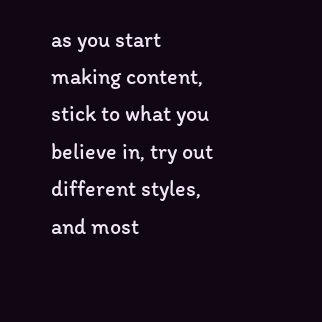as you start making content, stick to what you believe in, try out different styles, and most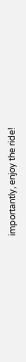importantly, enjoy the ride!